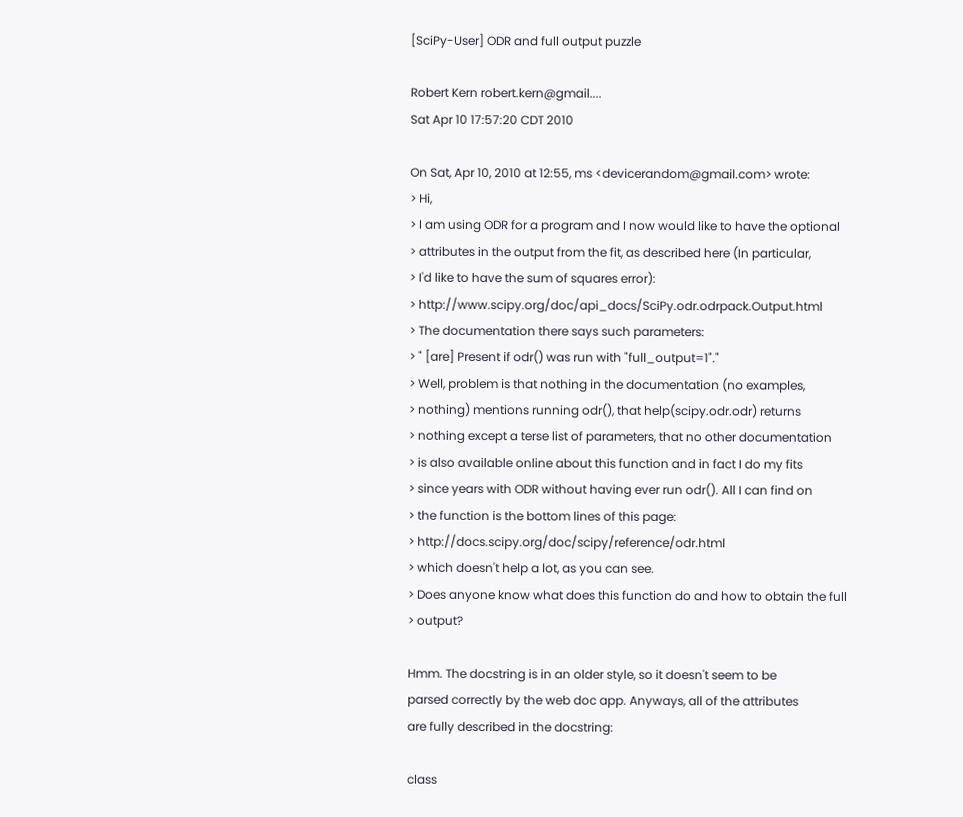[SciPy-User] ODR and full output puzzle

Robert Kern robert.kern@gmail....
Sat Apr 10 17:57:20 CDT 2010

On Sat, Apr 10, 2010 at 12:55, ms <devicerandom@gmail.com> wrote:
> Hi,
> I am using ODR for a program and I now would like to have the optional
> attributes in the output from the fit, as described here (In particular,
> I'd like to have the sum of squares error):
> http://www.scipy.org/doc/api_docs/SciPy.odr.odrpack.Output.html
> The documentation there says such parameters:
> " [are] Present if odr() was run with "full_output=1"."
> Well, problem is that nothing in the documentation (no examples,
> nothing) mentions running odr(), that help(scipy.odr.odr) returns
> nothing except a terse list of parameters, that no other documentation
> is also available online about this function and in fact I do my fits
> since years with ODR without having ever run odr(). All I can find on
> the function is the bottom lines of this page:
> http://docs.scipy.org/doc/scipy/reference/odr.html
> which doesn't help a lot, as you can see.
> Does anyone know what does this function do and how to obtain the full
> output?

Hmm. The docstring is in an older style, so it doesn't seem to be
parsed correctly by the web doc app. Anyways, all of the attributes
are fully described in the docstring:

class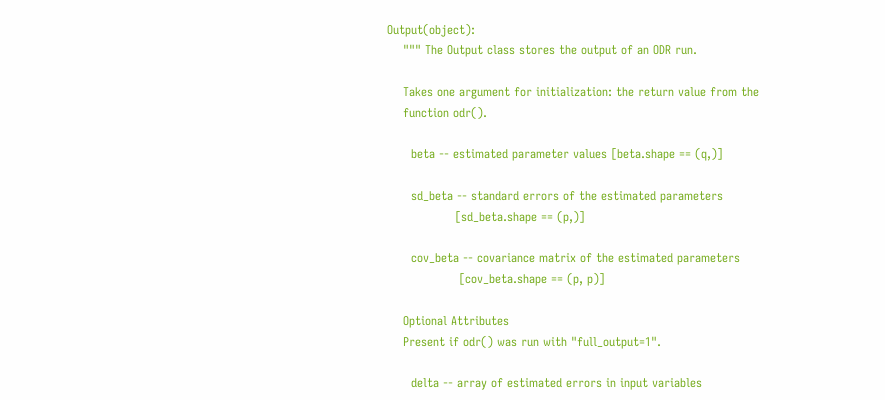Output(object):
    """ The Output class stores the output of an ODR run.

    Takes one argument for initialization: the return value from the
    function odr().

      beta -- estimated parameter values [beta.shape == (q,)]

      sd_beta -- standard errors of the estimated parameters
                 [sd_beta.shape == (p,)]

      cov_beta -- covariance matrix of the estimated parameters
                  [cov_beta.shape == (p, p)]

    Optional Attributes
    Present if odr() was run with "full_output=1".

      delta -- array of estimated errors in input variables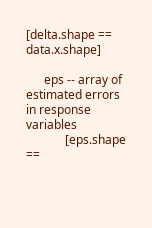[delta.shape == data.x.shape]

      eps -- array of estimated errors in response variables
             [eps.shape ==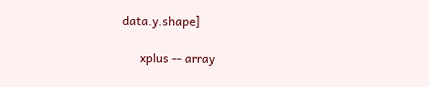data.y.shape]

      xplus -- array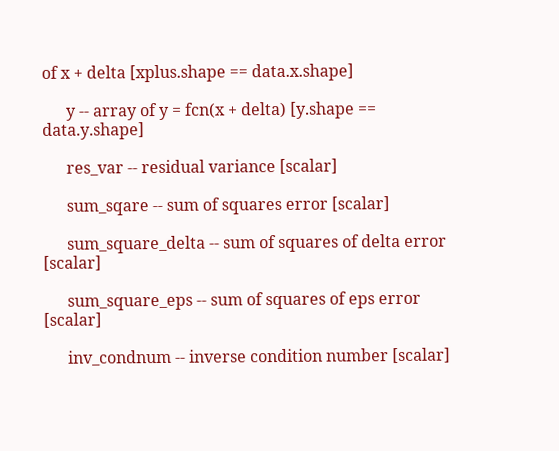of x + delta [xplus.shape == data.x.shape]

      y -- array of y = fcn(x + delta) [y.shape == data.y.shape]

      res_var -- residual variance [scalar]

      sum_sqare -- sum of squares error [scalar]

      sum_square_delta -- sum of squares of delta error [scalar]

      sum_square_eps -- sum of squares of eps error [scalar]

      inv_condnum -- inverse condition number [scalar]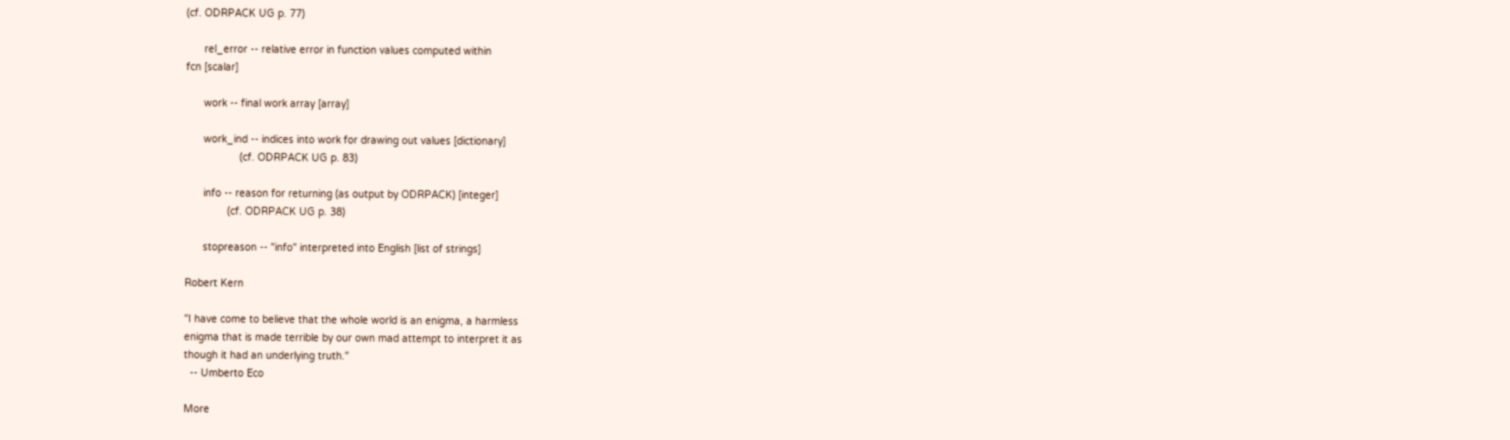(cf. ODRPACK UG p. 77)

      rel_error -- relative error in function values computed within
fcn [scalar]

      work -- final work array [array]

      work_ind -- indices into work for drawing out values [dictionary]
                  (cf. ODRPACK UG p. 83)

      info -- reason for returning (as output by ODRPACK) [integer]
              (cf. ODRPACK UG p. 38)

      stopreason -- "info" interpreted into English [list of strings]

Robert Kern

"I have come to believe that the whole world is an enigma, a harmless
enigma that is made terrible by our own mad attempt to interpret it as
though it had an underlying truth."
  -- Umberto Eco

More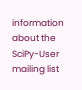information about the SciPy-User mailing list